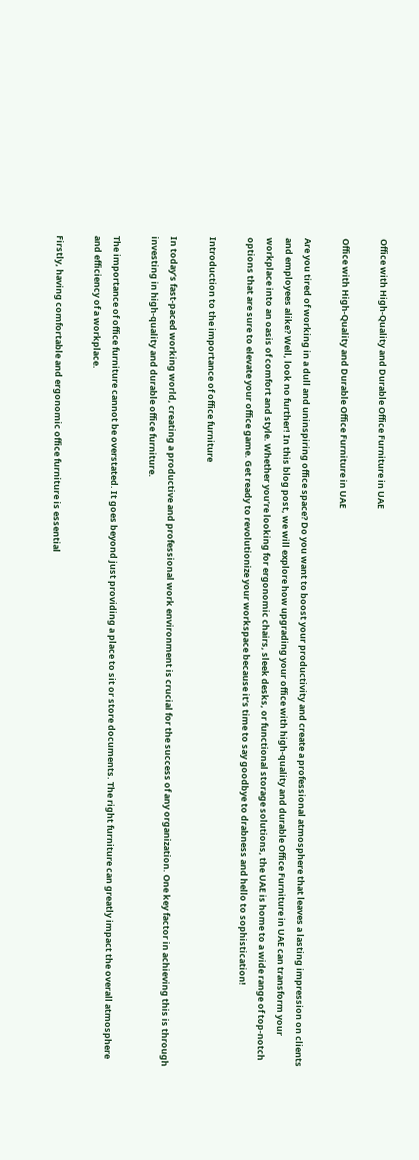Office with High-Quality and Durable Office Furniture in UAE

Office with High-Quality and Durable Office Furniture in UAE

Are you tired of working in a dull and uninspiring office space? Do you want to boost your productivity and create a professional atmosphere that leaves a lasting impression on clients and employees alike? Well, look no further! In this blog post, we will explore how upgrading your office with high-quality and durable Office Furniture in UAE can transform your workplace into an oasis of comfort and style. Whether you’re looking for ergonomic chairs, sleek desks, or functional storage solutions, the UAE is home to a wide range of top-notch options that are sure to elevate your office game. Get ready to revolutionize your workspace because it’s time to say goodbye to drabness and hello to sophistication!

Introduction to the importance of office furniture

In today’s fast-paced working world, creating a productive and professional work environment is crucial for the success of any organization. One key factor in achieving this is through investing in high-quality and durable office furniture.

The importance of office furniture cannot be overstated. It goes beyond just providing a place to sit or store documents. The right furniture can greatly impact the overall atmosphere and efficiency of a workplace.

Firstly, having comfortable and ergonomic office furniture is essential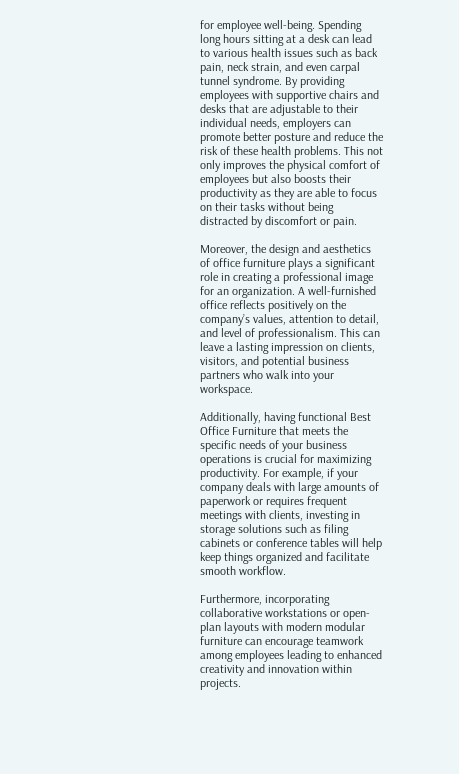for employee well-being. Spending long hours sitting at a desk can lead to various health issues such as back pain, neck strain, and even carpal tunnel syndrome. By providing employees with supportive chairs and desks that are adjustable to their individual needs, employers can promote better posture and reduce the risk of these health problems. This not only improves the physical comfort of employees but also boosts their productivity as they are able to focus on their tasks without being distracted by discomfort or pain.

Moreover, the design and aesthetics of office furniture plays a significant role in creating a professional image for an organization. A well-furnished office reflects positively on the company’s values, attention to detail, and level of professionalism. This can leave a lasting impression on clients, visitors, and potential business partners who walk into your workspace.

Additionally, having functional Best Office Furniture that meets the specific needs of your business operations is crucial for maximizing productivity. For example, if your company deals with large amounts of paperwork or requires frequent meetings with clients, investing in storage solutions such as filing cabinets or conference tables will help keep things organized and facilitate smooth workflow.

Furthermore, incorporating collaborative workstations or open-plan layouts with modern modular furniture can encourage teamwork among employees leading to enhanced creativity and innovation within projects.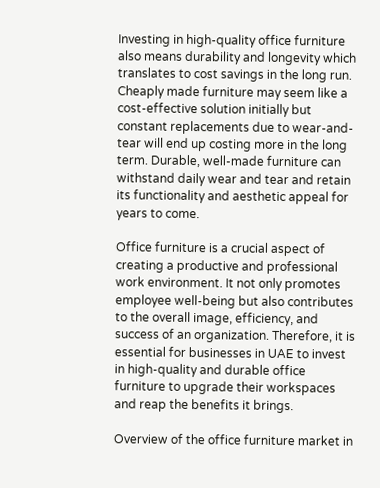Investing in high-quality office furniture also means durability and longevity which translates to cost savings in the long run. Cheaply made furniture may seem like a cost-effective solution initially but constant replacements due to wear-and-tear will end up costing more in the long term. Durable, well-made furniture can withstand daily wear and tear and retain its functionality and aesthetic appeal for years to come.

Office furniture is a crucial aspect of creating a productive and professional work environment. It not only promotes employee well-being but also contributes to the overall image, efficiency, and success of an organization. Therefore, it is essential for businesses in UAE to invest in high-quality and durable office furniture to upgrade their workspaces and reap the benefits it brings.

Overview of the office furniture market in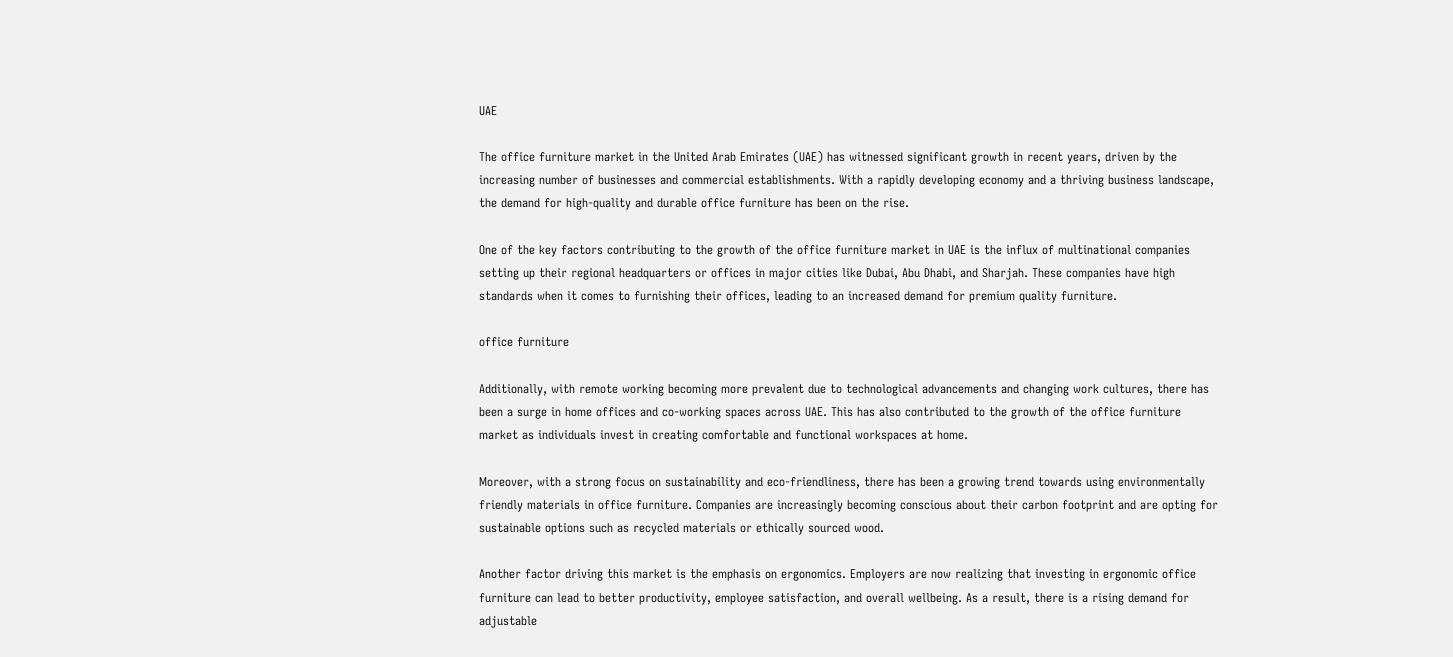UAE

The office furniture market in the United Arab Emirates (UAE) has witnessed significant growth in recent years, driven by the increasing number of businesses and commercial establishments. With a rapidly developing economy and a thriving business landscape, the demand for high-quality and durable office furniture has been on the rise.

One of the key factors contributing to the growth of the office furniture market in UAE is the influx of multinational companies setting up their regional headquarters or offices in major cities like Dubai, Abu Dhabi, and Sharjah. These companies have high standards when it comes to furnishing their offices, leading to an increased demand for premium quality furniture.

office furniture

Additionally, with remote working becoming more prevalent due to technological advancements and changing work cultures, there has been a surge in home offices and co-working spaces across UAE. This has also contributed to the growth of the office furniture market as individuals invest in creating comfortable and functional workspaces at home.

Moreover, with a strong focus on sustainability and eco-friendliness, there has been a growing trend towards using environmentally friendly materials in office furniture. Companies are increasingly becoming conscious about their carbon footprint and are opting for sustainable options such as recycled materials or ethically sourced wood.

Another factor driving this market is the emphasis on ergonomics. Employers are now realizing that investing in ergonomic office furniture can lead to better productivity, employee satisfaction, and overall wellbeing. As a result, there is a rising demand for adjustable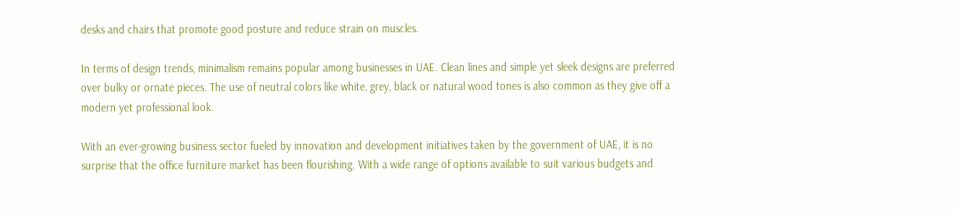desks and chairs that promote good posture and reduce strain on muscles.

In terms of design trends, minimalism remains popular among businesses in UAE. Clean lines and simple yet sleek designs are preferred over bulky or ornate pieces. The use of neutral colors like white, grey, black or natural wood tones is also common as they give off a modern yet professional look.

With an ever-growing business sector fueled by innovation and development initiatives taken by the government of UAE, it is no surprise that the office furniture market has been flourishing. With a wide range of options available to suit various budgets and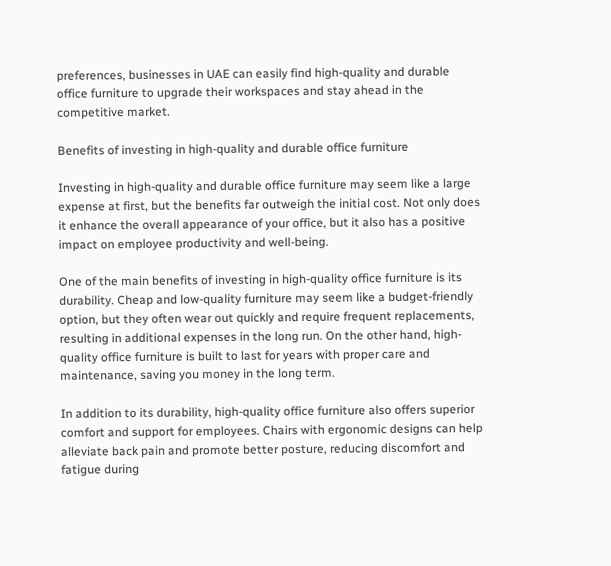preferences, businesses in UAE can easily find high-quality and durable office furniture to upgrade their workspaces and stay ahead in the competitive market.

Benefits of investing in high-quality and durable office furniture

Investing in high-quality and durable office furniture may seem like a large expense at first, but the benefits far outweigh the initial cost. Not only does it enhance the overall appearance of your office, but it also has a positive impact on employee productivity and well-being.

One of the main benefits of investing in high-quality office furniture is its durability. Cheap and low-quality furniture may seem like a budget-friendly option, but they often wear out quickly and require frequent replacements, resulting in additional expenses in the long run. On the other hand, high-quality office furniture is built to last for years with proper care and maintenance, saving you money in the long term.

In addition to its durability, high-quality office furniture also offers superior comfort and support for employees. Chairs with ergonomic designs can help alleviate back pain and promote better posture, reducing discomfort and fatigue during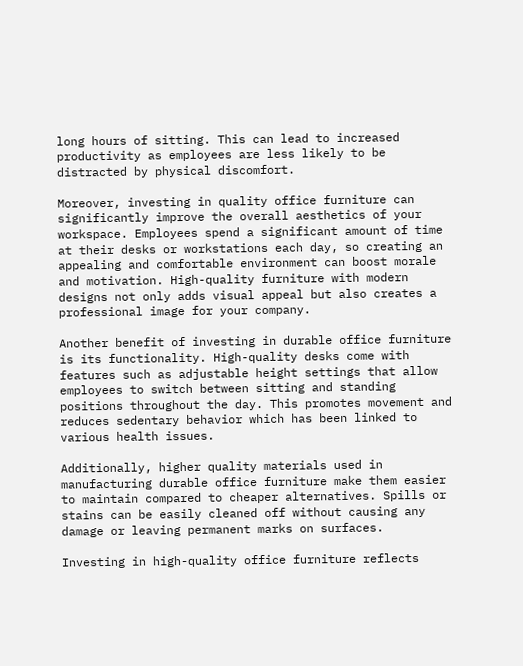long hours of sitting. This can lead to increased productivity as employees are less likely to be distracted by physical discomfort.

Moreover, investing in quality office furniture can significantly improve the overall aesthetics of your workspace. Employees spend a significant amount of time at their desks or workstations each day, so creating an appealing and comfortable environment can boost morale and motivation. High-quality furniture with modern designs not only adds visual appeal but also creates a professional image for your company.

Another benefit of investing in durable office furniture is its functionality. High-quality desks come with features such as adjustable height settings that allow employees to switch between sitting and standing positions throughout the day. This promotes movement and reduces sedentary behavior which has been linked to various health issues.

Additionally, higher quality materials used in manufacturing durable office furniture make them easier to maintain compared to cheaper alternatives. Spills or stains can be easily cleaned off without causing any damage or leaving permanent marks on surfaces.

Investing in high-quality office furniture reflects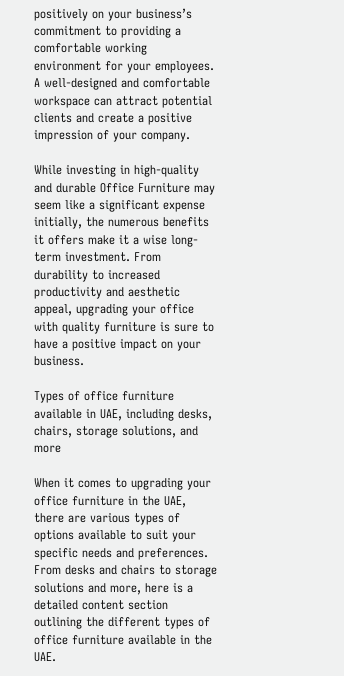positively on your business’s commitment to providing a comfortable working environment for your employees. A well-designed and comfortable workspace can attract potential clients and create a positive impression of your company.

While investing in high-quality and durable Office Furniture may seem like a significant expense initially, the numerous benefits it offers make it a wise long-term investment. From durability to increased productivity and aesthetic appeal, upgrading your office with quality furniture is sure to have a positive impact on your business.

Types of office furniture available in UAE, including desks, chairs, storage solutions, and more

When it comes to upgrading your office furniture in the UAE, there are various types of options available to suit your specific needs and preferences. From desks and chairs to storage solutions and more, here is a detailed content section outlining the different types of office furniture available in the UAE.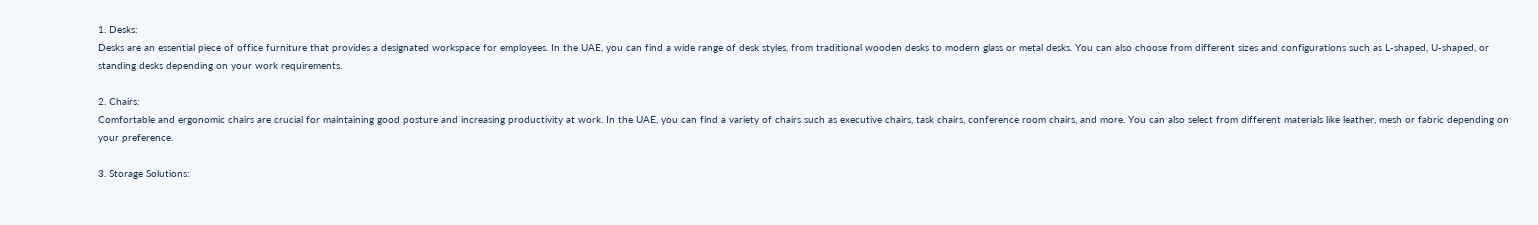1. Desks:
Desks are an essential piece of office furniture that provides a designated workspace for employees. In the UAE, you can find a wide range of desk styles, from traditional wooden desks to modern glass or metal desks. You can also choose from different sizes and configurations such as L-shaped, U-shaped, or standing desks depending on your work requirements.

2. Chairs:
Comfortable and ergonomic chairs are crucial for maintaining good posture and increasing productivity at work. In the UAE, you can find a variety of chairs such as executive chairs, task chairs, conference room chairs, and more. You can also select from different materials like leather, mesh or fabric depending on your preference.

3. Storage Solutions: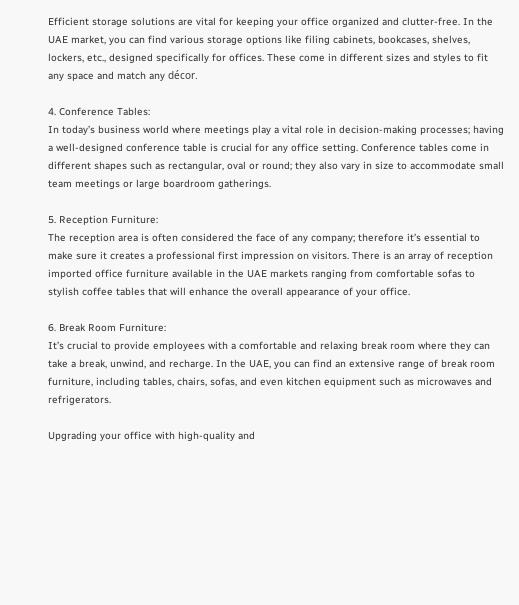Efficient storage solutions are vital for keeping your office organized and clutter-free. In the UAE market, you can find various storage options like filing cabinets, bookcases, shelves, lockers, etc., designed specifically for offices. These come in different sizes and styles to fit any space and match any décor.

4. Conference Tables:
In today’s business world where meetings play a vital role in decision-making processes; having a well-designed conference table is crucial for any office setting. Conference tables come in different shapes such as rectangular, oval or round; they also vary in size to accommodate small team meetings or large boardroom gatherings.

5. Reception Furniture:
The reception area is often considered the face of any company; therefore it’s essential to make sure it creates a professional first impression on visitors. There is an array of reception imported office furniture available in the UAE markets ranging from comfortable sofas to stylish coffee tables that will enhance the overall appearance of your office.

6. Break Room Furniture:
It’s crucial to provide employees with a comfortable and relaxing break room where they can take a break, unwind, and recharge. In the UAE, you can find an extensive range of break room furniture, including tables, chairs, sofas, and even kitchen equipment such as microwaves and refrigerators.

Upgrading your office with high-quality and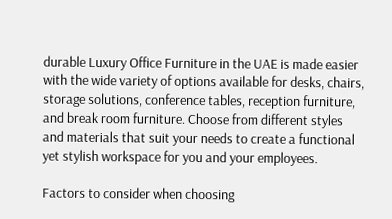durable Luxury Office Furniture in the UAE is made easier with the wide variety of options available for desks, chairs, storage solutions, conference tables, reception furniture, and break room furniture. Choose from different styles and materials that suit your needs to create a functional yet stylish workspace for you and your employees.

Factors to consider when choosing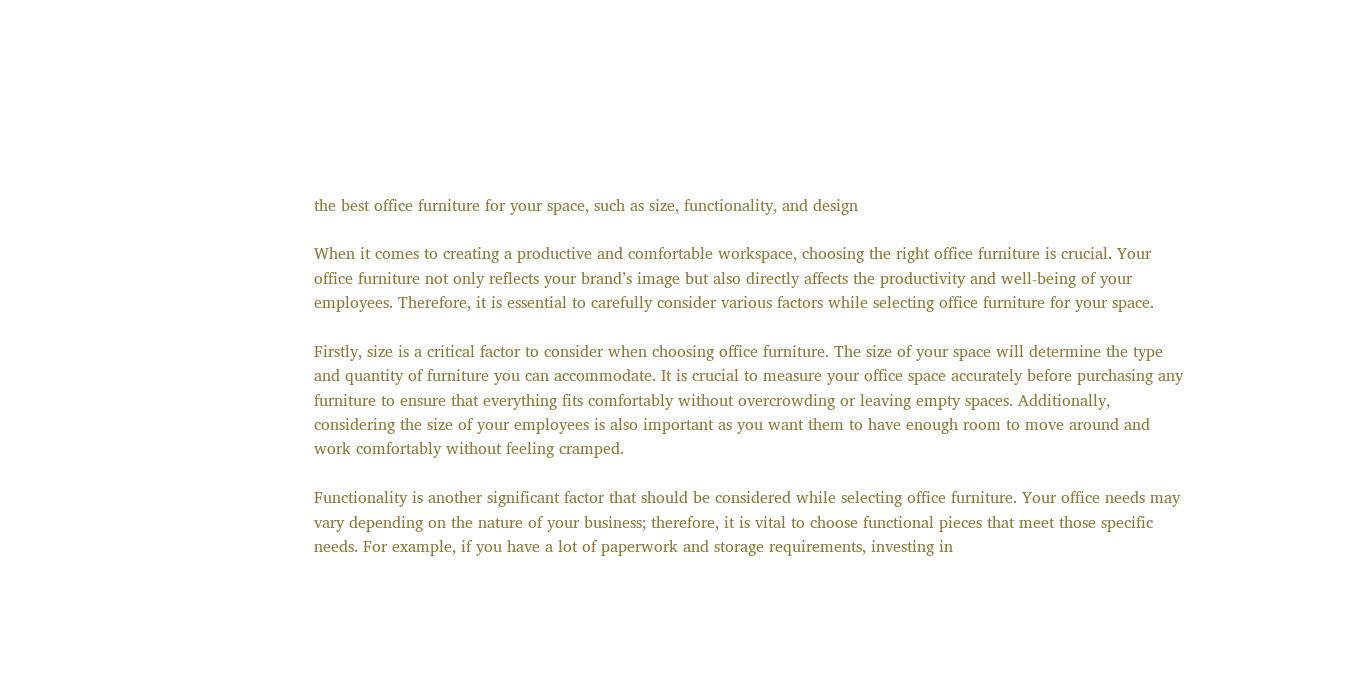the best office furniture for your space, such as size, functionality, and design

When it comes to creating a productive and comfortable workspace, choosing the right office furniture is crucial. Your office furniture not only reflects your brand’s image but also directly affects the productivity and well-being of your employees. Therefore, it is essential to carefully consider various factors while selecting office furniture for your space.

Firstly, size is a critical factor to consider when choosing office furniture. The size of your space will determine the type and quantity of furniture you can accommodate. It is crucial to measure your office space accurately before purchasing any furniture to ensure that everything fits comfortably without overcrowding or leaving empty spaces. Additionally, considering the size of your employees is also important as you want them to have enough room to move around and work comfortably without feeling cramped.

Functionality is another significant factor that should be considered while selecting office furniture. Your office needs may vary depending on the nature of your business; therefore, it is vital to choose functional pieces that meet those specific needs. For example, if you have a lot of paperwork and storage requirements, investing in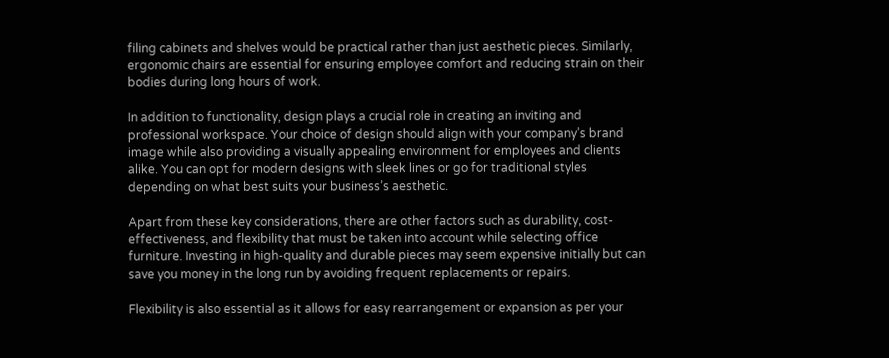filing cabinets and shelves would be practical rather than just aesthetic pieces. Similarly, ergonomic chairs are essential for ensuring employee comfort and reducing strain on their bodies during long hours of work.

In addition to functionality, design plays a crucial role in creating an inviting and professional workspace. Your choice of design should align with your company’s brand image while also providing a visually appealing environment for employees and clients alike. You can opt for modern designs with sleek lines or go for traditional styles depending on what best suits your business’s aesthetic.

Apart from these key considerations, there are other factors such as durability, cost-effectiveness, and flexibility that must be taken into account while selecting office furniture. Investing in high-quality and durable pieces may seem expensive initially but can save you money in the long run by avoiding frequent replacements or repairs.

Flexibility is also essential as it allows for easy rearrangement or expansion as per your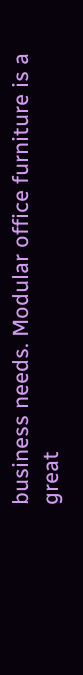business needs. Modular office furniture is a great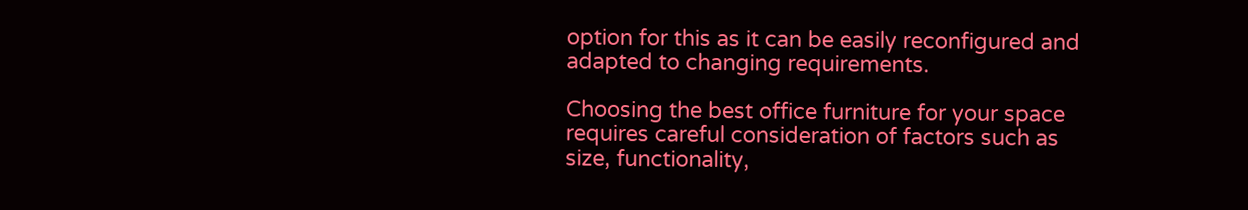option for this as it can be easily reconfigured and adapted to changing requirements.

Choosing the best office furniture for your space requires careful consideration of factors such as size, functionality,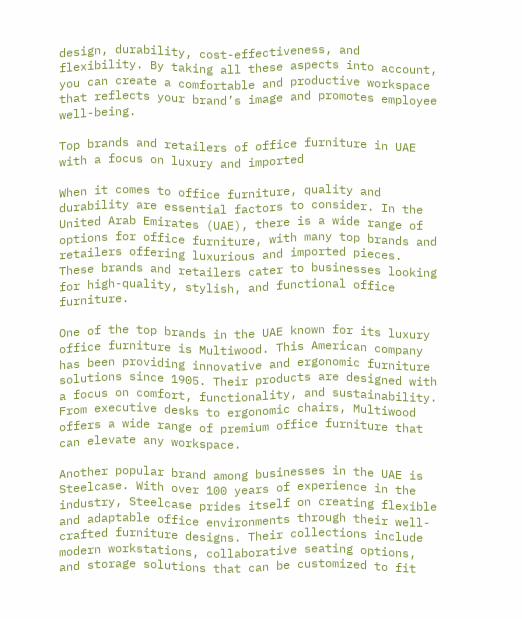design, durability, cost-effectiveness, and flexibility. By taking all these aspects into account, you can create a comfortable and productive workspace that reflects your brand’s image and promotes employee well-being.

Top brands and retailers of office furniture in UAE with a focus on luxury and imported

When it comes to office furniture, quality and durability are essential factors to consider. In the United Arab Emirates (UAE), there is a wide range of options for office furniture, with many top brands and retailers offering luxurious and imported pieces. These brands and retailers cater to businesses looking for high-quality, stylish, and functional office furniture.

One of the top brands in the UAE known for its luxury office furniture is Multiwood. This American company has been providing innovative and ergonomic furniture solutions since 1905. Their products are designed with a focus on comfort, functionality, and sustainability. From executive desks to ergonomic chairs, Multiwood offers a wide range of premium office furniture that can elevate any workspace.

Another popular brand among businesses in the UAE is Steelcase. With over 100 years of experience in the industry, Steelcase prides itself on creating flexible and adaptable office environments through their well-crafted furniture designs. Their collections include modern workstations, collaborative seating options, and storage solutions that can be customized to fit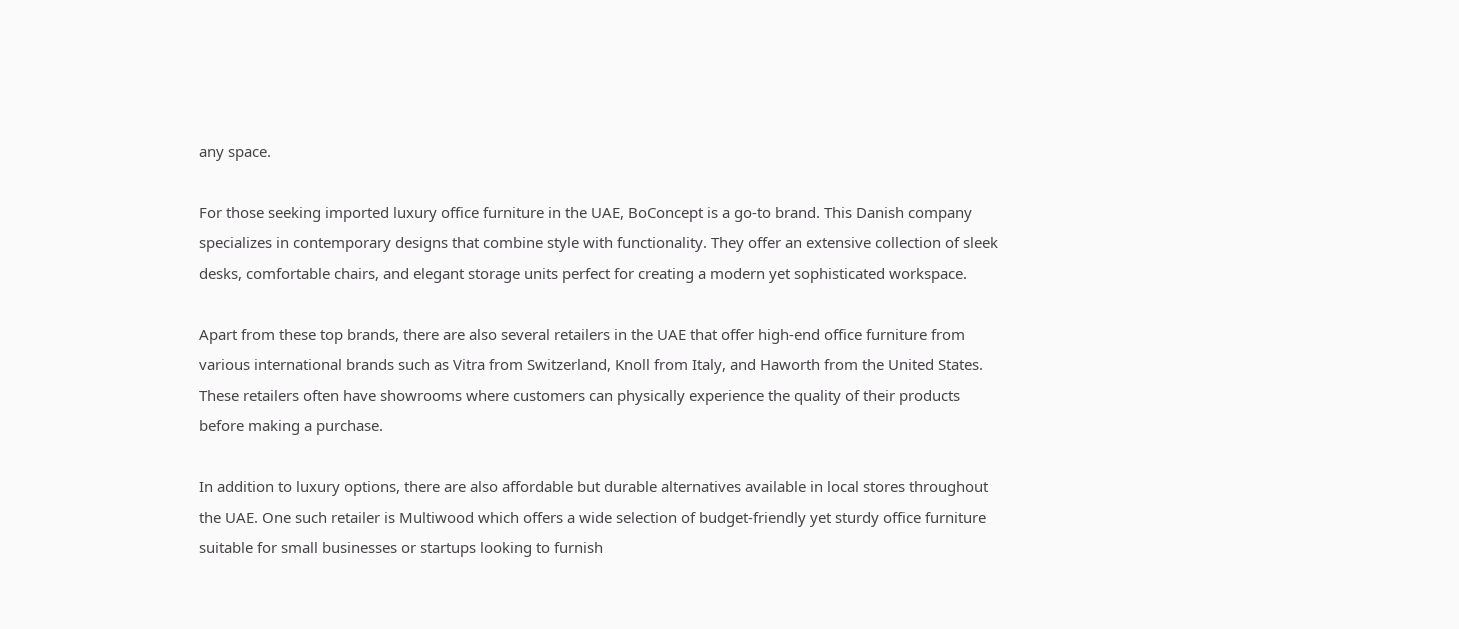any space.

For those seeking imported luxury office furniture in the UAE, BoConcept is a go-to brand. This Danish company specializes in contemporary designs that combine style with functionality. They offer an extensive collection of sleek desks, comfortable chairs, and elegant storage units perfect for creating a modern yet sophisticated workspace.

Apart from these top brands, there are also several retailers in the UAE that offer high-end office furniture from various international brands such as Vitra from Switzerland, Knoll from Italy, and Haworth from the United States. These retailers often have showrooms where customers can physically experience the quality of their products before making a purchase.

In addition to luxury options, there are also affordable but durable alternatives available in local stores throughout the UAE. One such retailer is Multiwood which offers a wide selection of budget-friendly yet sturdy office furniture suitable for small businesses or startups looking to furnish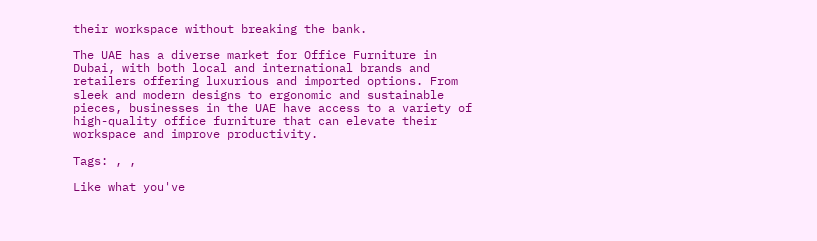their workspace without breaking the bank.

The UAE has a diverse market for Office Furniture in Dubai, with both local and international brands and retailers offering luxurious and imported options. From sleek and modern designs to ergonomic and sustainable pieces, businesses in the UAE have access to a variety of high-quality office furniture that can elevate their workspace and improve productivity.

Tags: , ,

Like what you've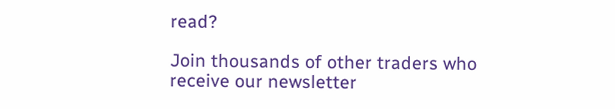read?

Join thousands of other traders who receive our newsletter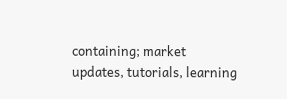containing; market updates, tutorials, learning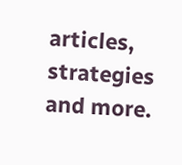articles, strategies and more.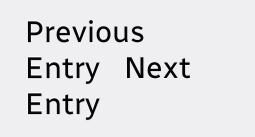Previous Entry   Next Entry